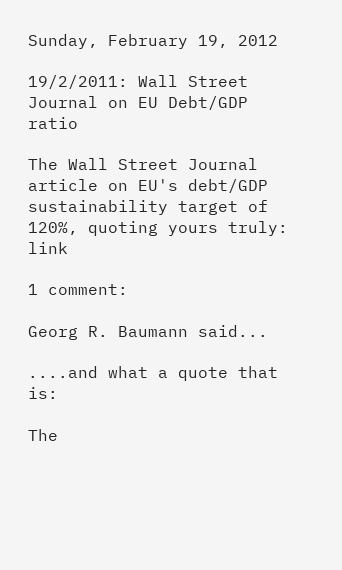Sunday, February 19, 2012

19/2/2011: Wall Street Journal on EU Debt/GDP ratio

The Wall Street Journal article on EU's debt/GDP sustainability target of 120%, quoting yours truly: link

1 comment:

Georg R. Baumann said...

....and what a quote that is:

The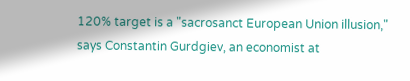120% target is a "sacrosanct European Union illusion," says Constantin Gurdgiev, an economist at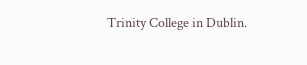Trinity College in Dublin.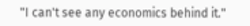"I can't see any economics behind it."